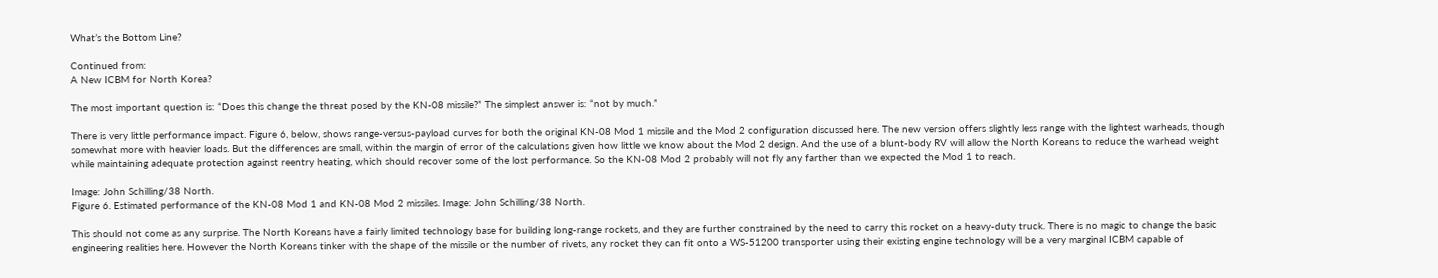What’s the Bottom Line?

Continued from:
A New ICBM for North Korea?

The most important question is: “Does this change the threat posed by the KN-08 missile?” The simplest answer is: “not by much.”

There is very little performance impact. Figure 6, below, shows range-versus-payload curves for both the original KN-08 Mod 1 missile and the Mod 2 configuration discussed here. The new version offers slightly less range with the lightest warheads, though somewhat more with heavier loads. But the differences are small, within the margin of error of the calculations given how little we know about the Mod 2 design. And the use of a blunt-body RV will allow the North Koreans to reduce the warhead weight while maintaining adequate protection against reentry heating, which should recover some of the lost performance. So the KN-08 Mod 2 probably will not fly any farther than we expected the Mod 1 to reach.

Image: John Schilling/38 North.
Figure 6. Estimated performance of the KN-08 Mod 1 and KN-08 Mod 2 missiles. Image: John Schilling/38 North.

This should not come as any surprise. The North Koreans have a fairly limited technology base for building long-range rockets, and they are further constrained by the need to carry this rocket on a heavy-duty truck. There is no magic to change the basic engineering realities here. However the North Koreans tinker with the shape of the missile or the number of rivets, any rocket they can fit onto a WS-51200 transporter using their existing engine technology will be a very marginal ICBM capable of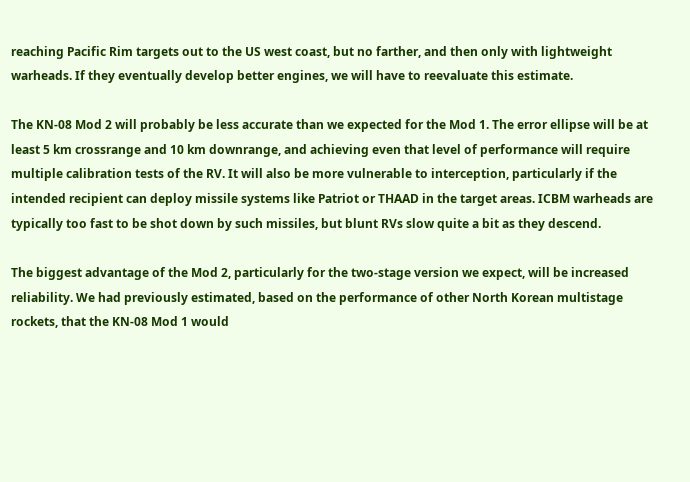reaching Pacific Rim targets out to the US west coast, but no farther, and then only with lightweight warheads. If they eventually develop better engines, we will have to reevaluate this estimate.

The KN-08 Mod 2 will probably be less accurate than we expected for the Mod 1. The error ellipse will be at least 5 km crossrange and 10 km downrange, and achieving even that level of performance will require multiple calibration tests of the RV. It will also be more vulnerable to interception, particularly if the intended recipient can deploy missile systems like Patriot or THAAD in the target areas. ICBM warheads are typically too fast to be shot down by such missiles, but blunt RVs slow quite a bit as they descend.

The biggest advantage of the Mod 2, particularly for the two-stage version we expect, will be increased reliability. We had previously estimated, based on the performance of other North Korean multistage rockets, that the KN-08 Mod 1 would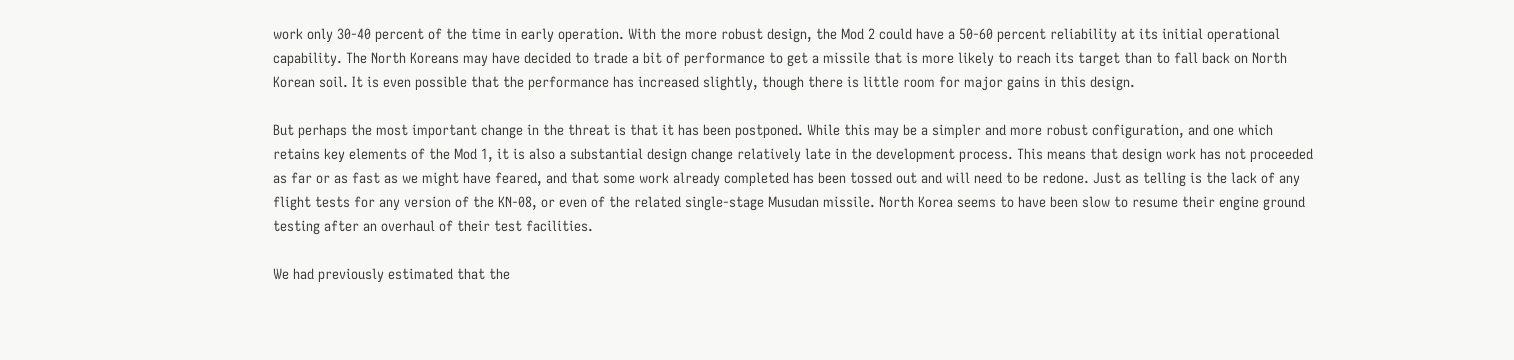work only 30-40 percent of the time in early operation. With the more robust design, the Mod 2 could have a 50-60 percent reliability at its initial operational capability. The North Koreans may have decided to trade a bit of performance to get a missile that is more likely to reach its target than to fall back on North Korean soil. It is even possible that the performance has increased slightly, though there is little room for major gains in this design.

But perhaps the most important change in the threat is that it has been postponed. While this may be a simpler and more robust configuration, and one which retains key elements of the Mod 1, it is also a substantial design change relatively late in the development process. This means that design work has not proceeded as far or as fast as we might have feared, and that some work already completed has been tossed out and will need to be redone. Just as telling is the lack of any flight tests for any version of the KN-08, or even of the related single-stage Musudan missile. North Korea seems to have been slow to resume their engine ground testing after an overhaul of their test facilities.

We had previously estimated that the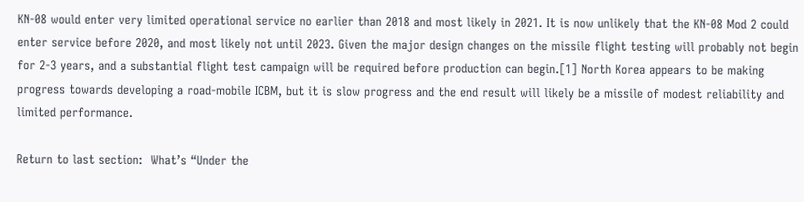KN-08 would enter very limited operational service no earlier than 2018 and most likely in 2021. It is now unlikely that the KN-08 Mod 2 could enter service before 2020, and most likely not until 2023. Given the major design changes on the missile flight testing will probably not begin for 2-3 years, and a substantial flight test campaign will be required before production can begin.[1] North Korea appears to be making progress towards developing a road-mobile ICBM, but it is slow progress and the end result will likely be a missile of modest reliability and limited performance.

Return to last section:  What’s “Under the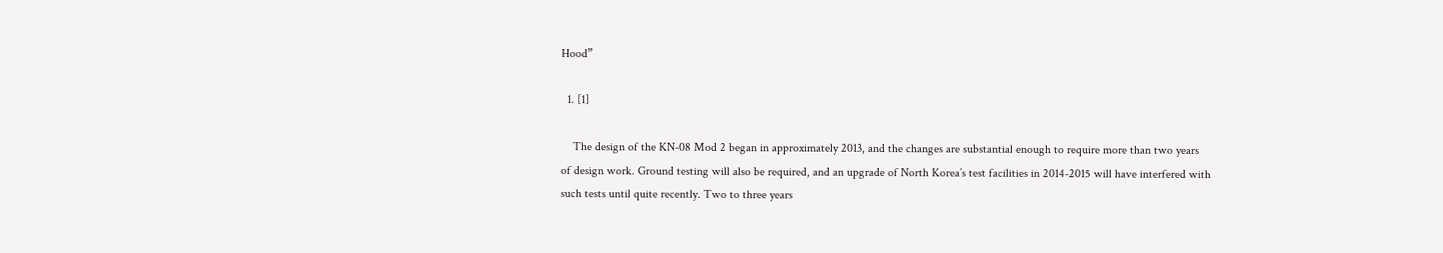Hood”

  1. [1]

    The design of the KN-08 Mod 2 began in approximately 2013, and the changes are substantial enough to require more than two years of design work. Ground testing will also be required, and an upgrade of North Korea’s test facilities in 2014-2015 will have interfered with such tests until quite recently. Two to three years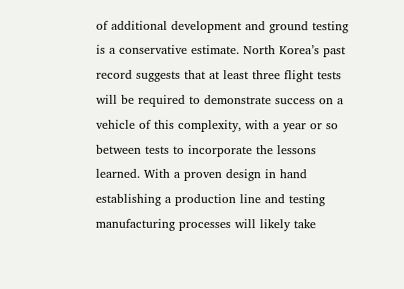of additional development and ground testing is a conservative estimate. North Korea’s past record suggests that at least three flight tests will be required to demonstrate success on a vehicle of this complexity, with a year or so between tests to incorporate the lessons learned. With a proven design in hand establishing a production line and testing manufacturing processes will likely take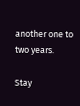another one to two years.

Stay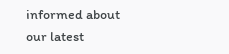informed about our latest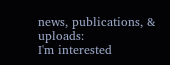news, publications, & uploads:
I'm interested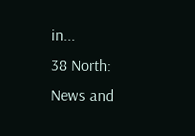in...
38 North: News and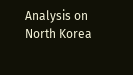Analysis on North Korea